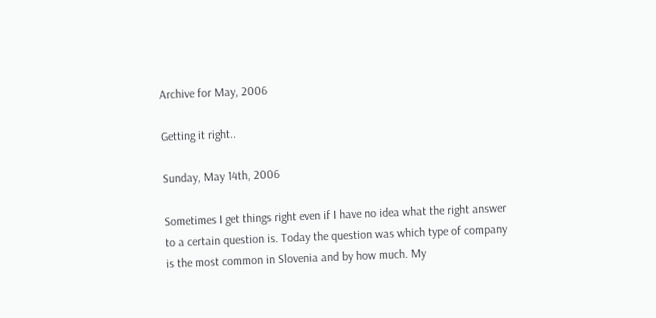Archive for May, 2006

Getting it right..

Sunday, May 14th, 2006

Sometimes I get things right even if I have no idea what the right answer to a certain question is. Today the question was which type of company is the most common in Slovenia and by how much. My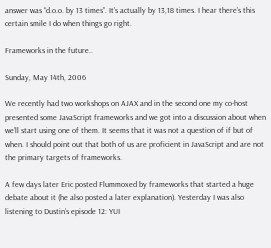answer was “d.o.o. by 13 times”. It’s actually by 13,18 times. I hear there’s this certain smile I do when things go right.

Frameworks in the future..

Sunday, May 14th, 2006

We recently had two workshops on AJAX and in the second one my co-host presented some JavaScript frameworks and we got into a discussion about when we’ll start using one of them. It seems that it was not a question of if but of when. I should point out that both of us are proficient in JavaScript and are not the primary targets of frameworks.

A few days later Eric posted Flummoxed by frameworks that started a huge debate about it (he also posted a later explanation). Yesterday I was also listening to Dustin’s episode 12: YUI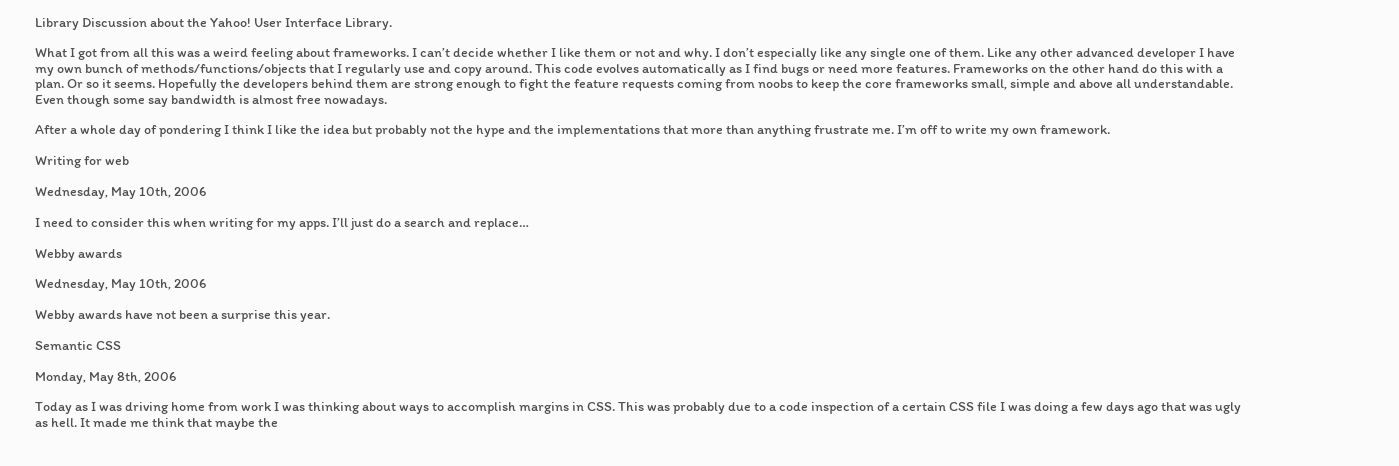Library Discussion about the Yahoo! User Interface Library.

What I got from all this was a weird feeling about frameworks. I can’t decide whether I like them or not and why. I don’t especially like any single one of them. Like any other advanced developer I have my own bunch of methods/functions/objects that I regularly use and copy around. This code evolves automatically as I find bugs or need more features. Frameworks on the other hand do this with a plan. Or so it seems. Hopefully the developers behind them are strong enough to fight the feature requests coming from noobs to keep the core frameworks small, simple and above all understandable. Even though some say bandwidth is almost free nowadays.

After a whole day of pondering I think I like the idea but probably not the hype and the implementations that more than anything frustrate me. I’m off to write my own framework.

Writing for web

Wednesday, May 10th, 2006

I need to consider this when writing for my apps. I’ll just do a search and replace…

Webby awards

Wednesday, May 10th, 2006

Webby awards have not been a surprise this year.

Semantic CSS

Monday, May 8th, 2006

Today as I was driving home from work I was thinking about ways to accomplish margins in CSS. This was probably due to a code inspection of a certain CSS file I was doing a few days ago that was ugly as hell. It made me think that maybe the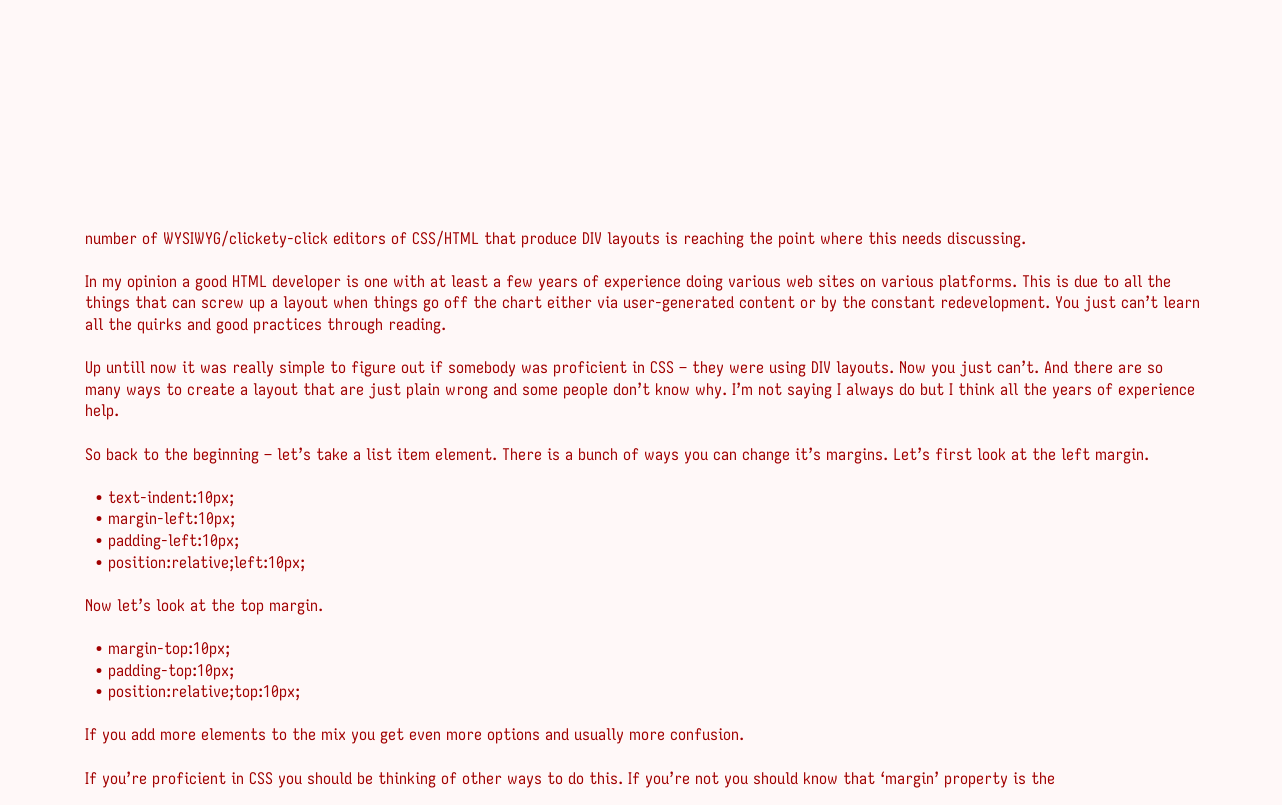number of WYSIWYG/clickety-click editors of CSS/HTML that produce DIV layouts is reaching the point where this needs discussing.

In my opinion a good HTML developer is one with at least a few years of experience doing various web sites on various platforms. This is due to all the things that can screw up a layout when things go off the chart either via user-generated content or by the constant redevelopment. You just can’t learn all the quirks and good practices through reading.

Up untill now it was really simple to figure out if somebody was proficient in CSS – they were using DIV layouts. Now you just can’t. And there are so many ways to create a layout that are just plain wrong and some people don’t know why. I’m not saying I always do but I think all the years of experience help.

So back to the beginning – let’s take a list item element. There is a bunch of ways you can change it’s margins. Let’s first look at the left margin.

  • text-indent:10px;
  • margin-left:10px;
  • padding-left:10px;
  • position:relative;left:10px;

Now let’s look at the top margin.

  • margin-top:10px;
  • padding-top:10px;
  • position:relative;top:10px;

If you add more elements to the mix you get even more options and usually more confusion.

If you’re proficient in CSS you should be thinking of other ways to do this. If you’re not you should know that ‘margin’ property is the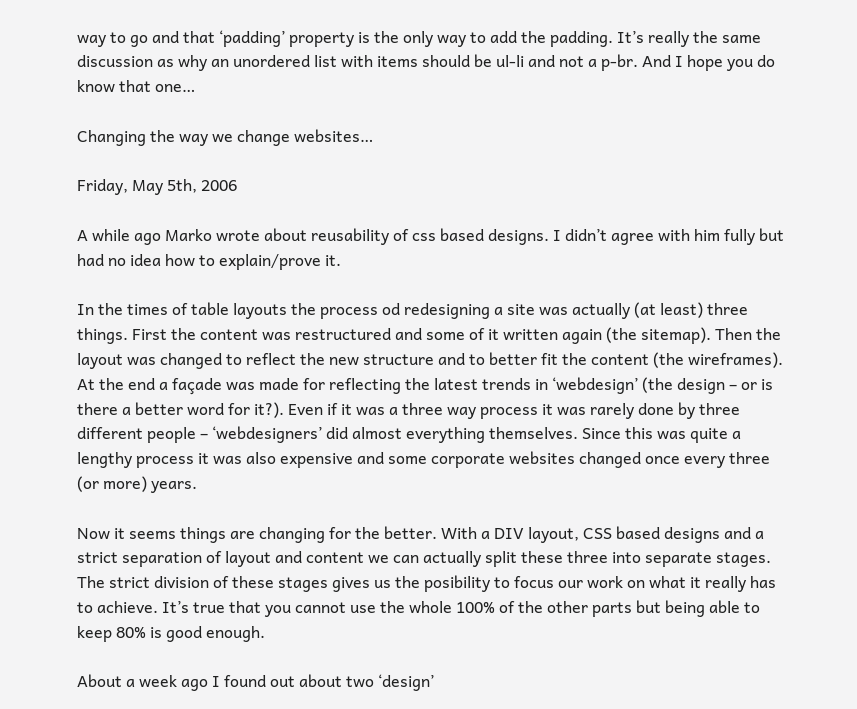way to go and that ‘padding’ property is the only way to add the padding. It’s really the same discussion as why an unordered list with items should be ul-li and not a p-br. And I hope you do know that one…

Changing the way we change websites…

Friday, May 5th, 2006

A while ago Marko wrote about reusability of css based designs. I didn’t agree with him fully but had no idea how to explain/prove it.

In the times of table layouts the process od redesigning a site was actually (at least) three things. First the content was restructured and some of it written again (the sitemap). Then the layout was changed to reflect the new structure and to better fit the content (the wireframes). At the end a façade was made for reflecting the latest trends in ‘webdesign’ (the design – or is there a better word for it?). Even if it was a three way process it was rarely done by three different people – ‘webdesigners’ did almost everything themselves. Since this was quite a lengthy process it was also expensive and some corporate websites changed once every three (or more) years.

Now it seems things are changing for the better. With a DIV layout, CSS based designs and a strict separation of layout and content we can actually split these three into separate stages. The strict division of these stages gives us the posibility to focus our work on what it really has to achieve. It’s true that you cannot use the whole 100% of the other parts but being able to keep 80% is good enough.

About a week ago I found out about two ‘design’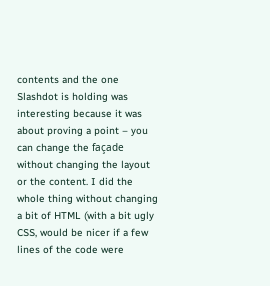contents and the one Slashdot is holding was interesting because it was about proving a point – you can change the façade without changing the layout or the content. I did the whole thing without changing a bit of HTML (with a bit ugly CSS, would be nicer if a few lines of the code were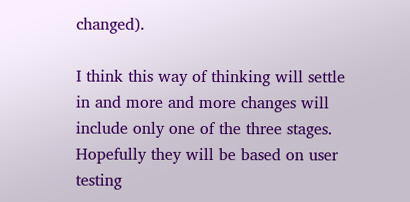changed).

I think this way of thinking will settle in and more and more changes will include only one of the three stages. Hopefully they will be based on user testing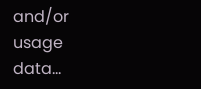and/or usage data…